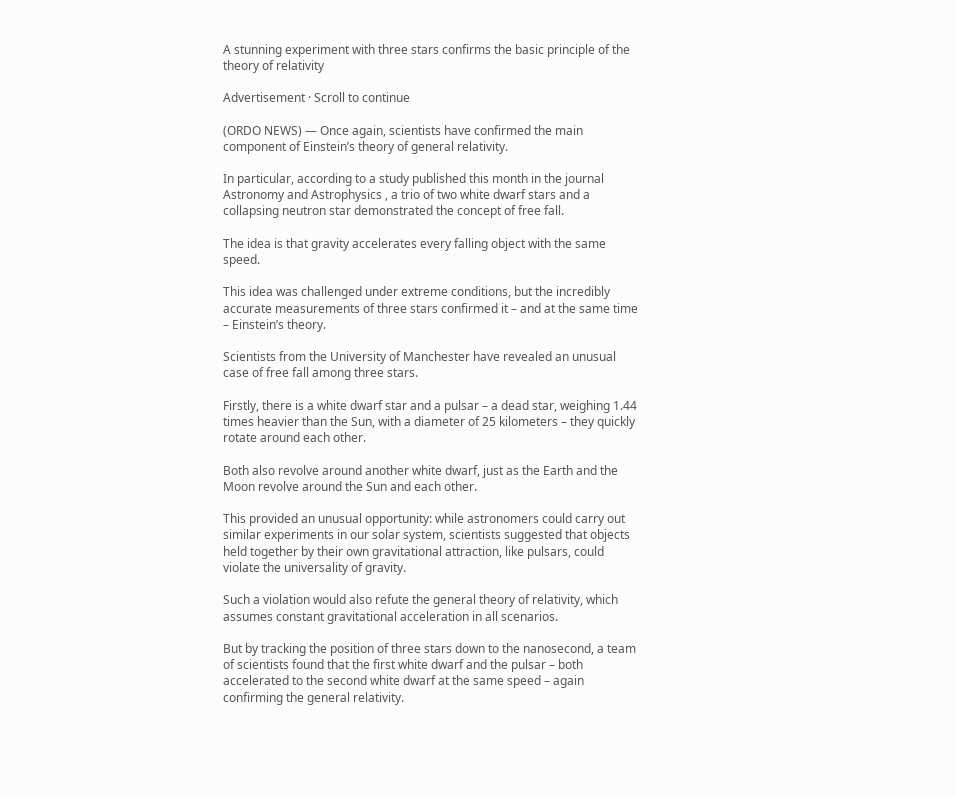A stunning experiment with three stars confirms the basic principle of the theory of relativity

Advertisement · Scroll to continue

(ORDO NEWS) — Once again, scientists have confirmed the main component of Einstein’s theory of general relativity.

In particular, according to a study published this month in the journal Astronomy and Astrophysics , a trio of two white dwarf stars and a collapsing neutron star demonstrated the concept of free fall.

The idea is that gravity accelerates every falling object with the same speed.

This idea was challenged under extreme conditions, but the incredibly accurate measurements of three stars confirmed it – and at the same time – Einstein’s theory.

Scientists from the University of Manchester have revealed an unusual case of free fall among three stars.

Firstly, there is a white dwarf star and a pulsar – a dead star, weighing 1.44 times heavier than the Sun, with a diameter of 25 kilometers – they quickly rotate around each other.

Both also revolve around another white dwarf, just as the Earth and the Moon revolve around the Sun and each other.

This provided an unusual opportunity: while astronomers could carry out similar experiments in our solar system, scientists suggested that objects held together by their own gravitational attraction, like pulsars, could violate the universality of gravity.

Such a violation would also refute the general theory of relativity, which assumes constant gravitational acceleration in all scenarios.

But by tracking the position of three stars down to the nanosecond, a team of scientists found that the first white dwarf and the pulsar – both accelerated to the second white dwarf at the same speed – again confirming the general relativity.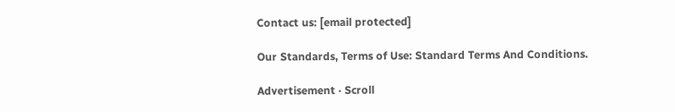Contact us: [email protected]

Our Standards, Terms of Use: Standard Terms And Conditions.

Advertisement · Scroll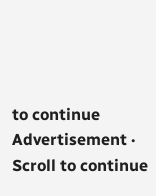to continue
Advertisement · Scroll to continue